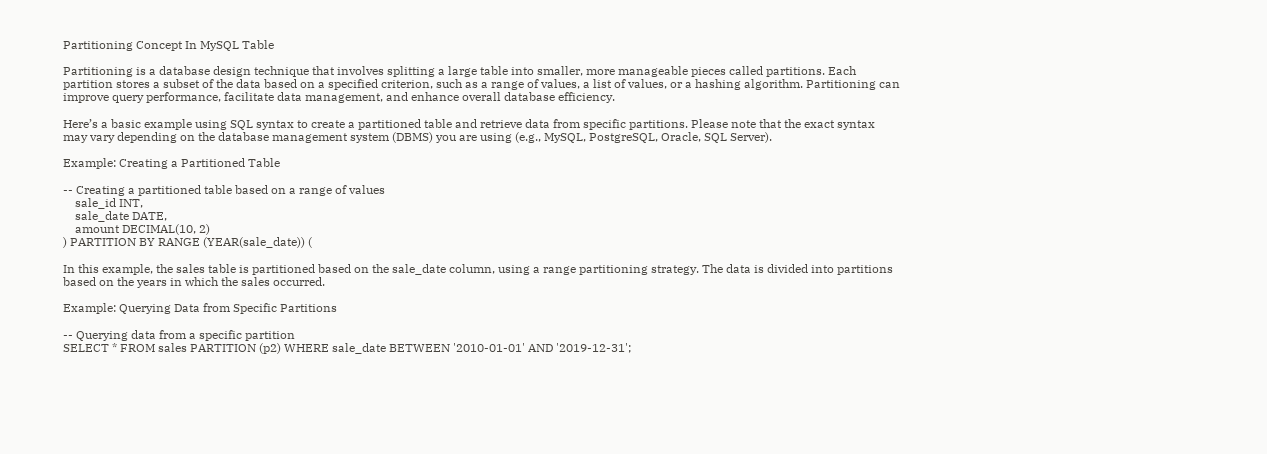Partitioning Concept In MySQL Table

Partitioning is a database design technique that involves splitting a large table into smaller, more manageable pieces called partitions. Each partition stores a subset of the data based on a specified criterion, such as a range of values, a list of values, or a hashing algorithm. Partitioning can improve query performance, facilitate data management, and enhance overall database efficiency.

Here’s a basic example using SQL syntax to create a partitioned table and retrieve data from specific partitions. Please note that the exact syntax may vary depending on the database management system (DBMS) you are using (e.g., MySQL, PostgreSQL, Oracle, SQL Server).

Example: Creating a Partitioned Table

-- Creating a partitioned table based on a range of values
    sale_id INT,
    sale_date DATE,
    amount DECIMAL(10, 2)
) PARTITION BY RANGE (YEAR(sale_date)) (

In this example, the sales table is partitioned based on the sale_date column, using a range partitioning strategy. The data is divided into partitions based on the years in which the sales occurred.

Example: Querying Data from Specific Partitions

-- Querying data from a specific partition
SELECT * FROM sales PARTITION (p2) WHERE sale_date BETWEEN '2010-01-01' AND '2019-12-31';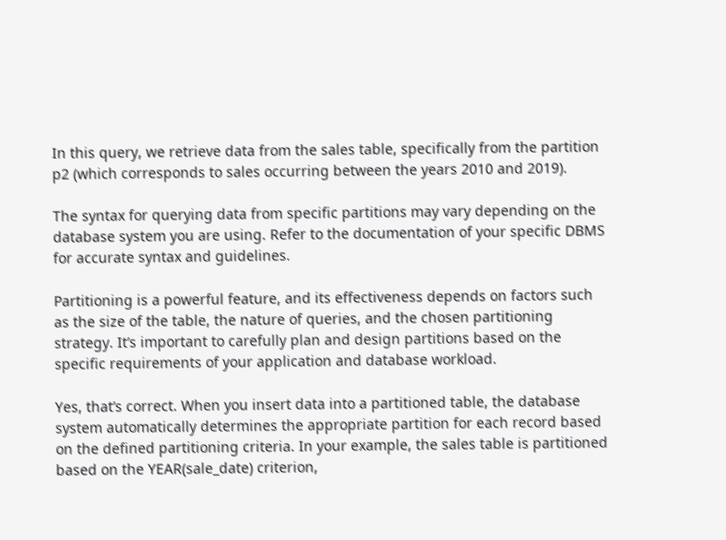In this query, we retrieve data from the sales table, specifically from the partition p2 (which corresponds to sales occurring between the years 2010 and 2019).

The syntax for querying data from specific partitions may vary depending on the database system you are using. Refer to the documentation of your specific DBMS for accurate syntax and guidelines.

Partitioning is a powerful feature, and its effectiveness depends on factors such as the size of the table, the nature of queries, and the chosen partitioning strategy. It’s important to carefully plan and design partitions based on the specific requirements of your application and database workload.

Yes, that’s correct. When you insert data into a partitioned table, the database system automatically determines the appropriate partition for each record based on the defined partitioning criteria. In your example, the sales table is partitioned based on the YEAR(sale_date) criterion,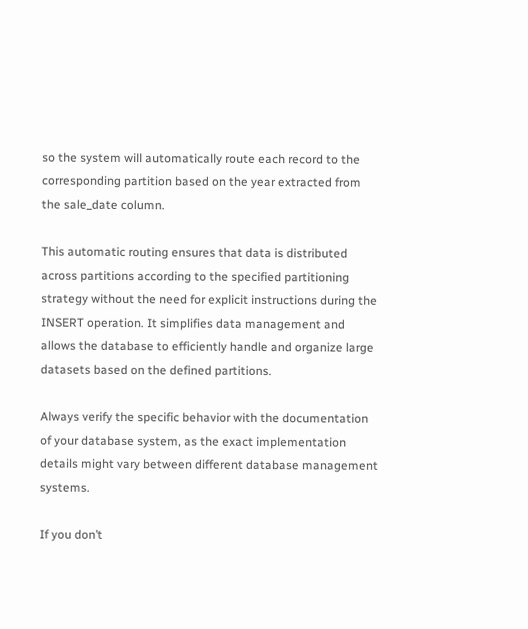so the system will automatically route each record to the corresponding partition based on the year extracted from the sale_date column.

This automatic routing ensures that data is distributed across partitions according to the specified partitioning strategy without the need for explicit instructions during the INSERT operation. It simplifies data management and allows the database to efficiently handle and organize large datasets based on the defined partitions.

Always verify the specific behavior with the documentation of your database system, as the exact implementation details might vary between different database management systems.

If you don’t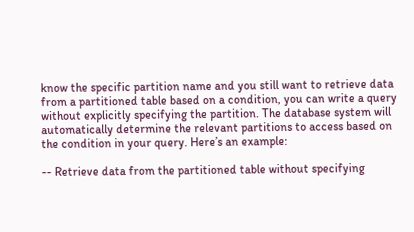know the specific partition name and you still want to retrieve data from a partitioned table based on a condition, you can write a query without explicitly specifying the partition. The database system will automatically determine the relevant partitions to access based on the condition in your query. Here’s an example:

-- Retrieve data from the partitioned table without specifying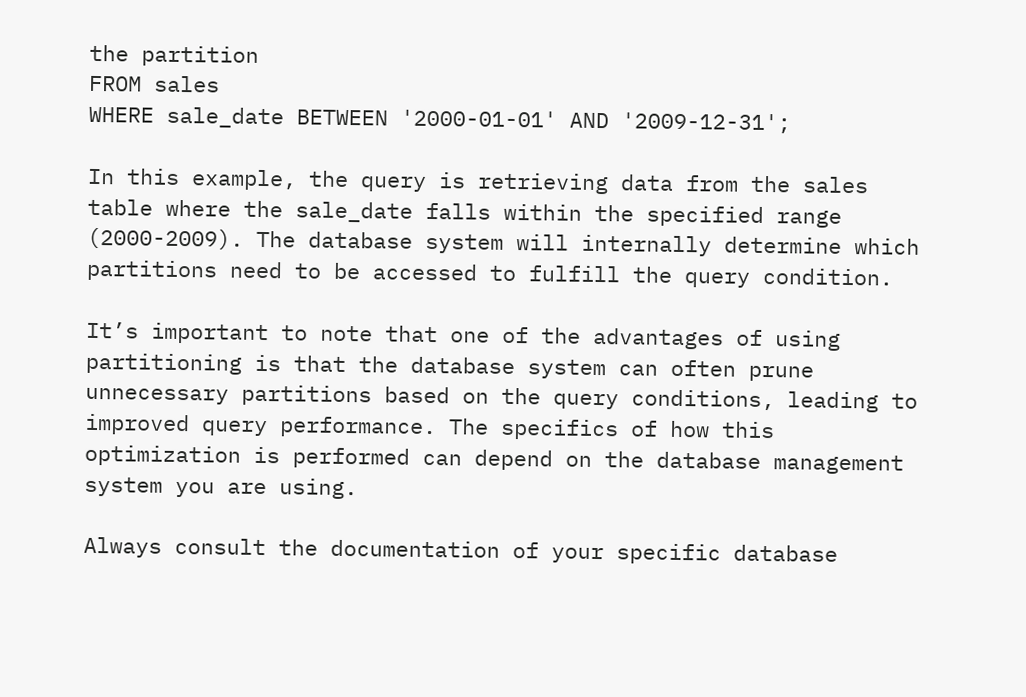the partition
FROM sales
WHERE sale_date BETWEEN '2000-01-01' AND '2009-12-31';

In this example, the query is retrieving data from the sales table where the sale_date falls within the specified range (2000-2009). The database system will internally determine which partitions need to be accessed to fulfill the query condition.

It’s important to note that one of the advantages of using partitioning is that the database system can often prune unnecessary partitions based on the query conditions, leading to improved query performance. The specifics of how this optimization is performed can depend on the database management system you are using.

Always consult the documentation of your specific database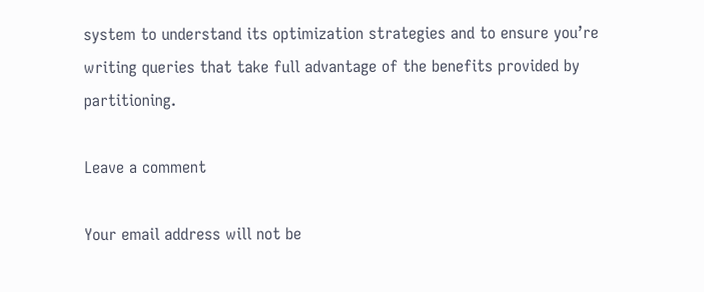system to understand its optimization strategies and to ensure you’re writing queries that take full advantage of the benefits provided by partitioning.

Leave a comment

Your email address will not be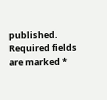published. Required fields are marked *